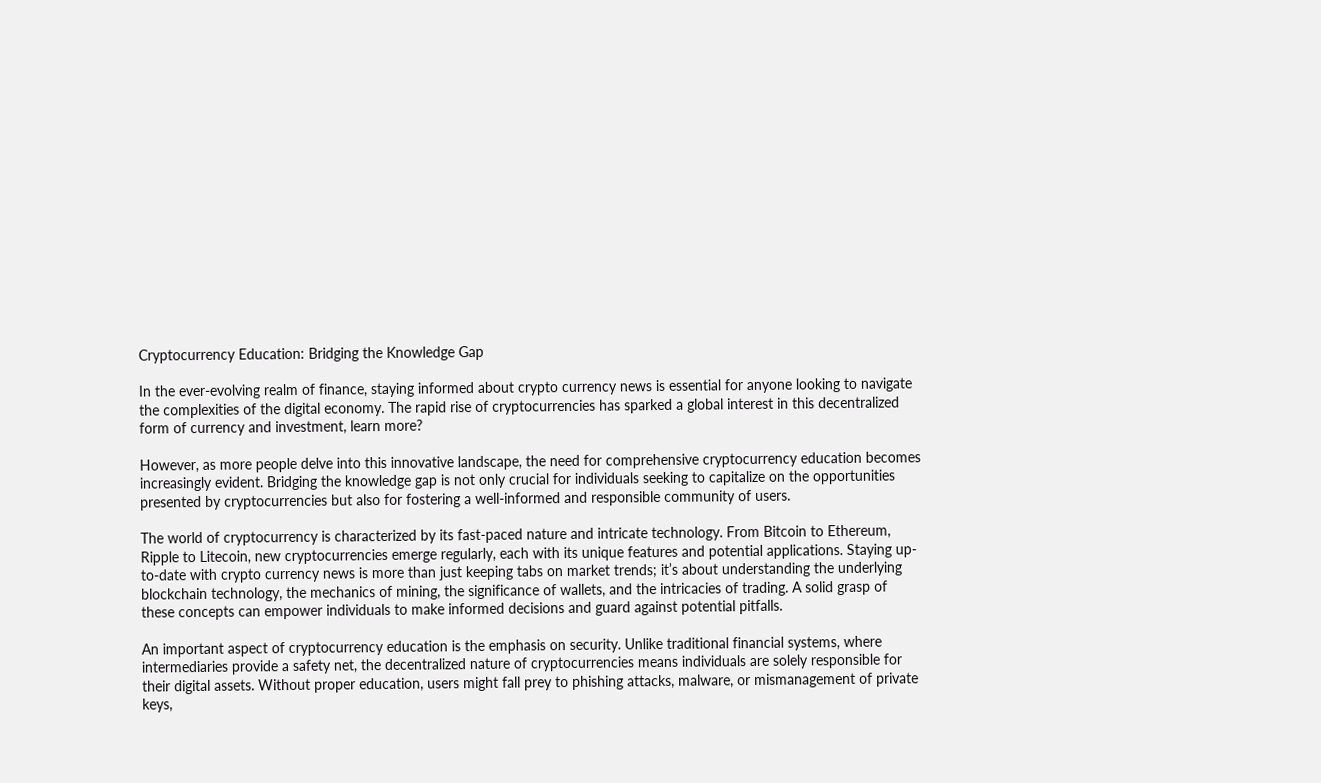Cryptocurrency Education: Bridging the Knowledge Gap

In the ever-evolving realm of finance, staying informed about crypto currency news is essential for anyone looking to navigate the complexities of the digital economy. The rapid rise of cryptocurrencies has sparked a global interest in this decentralized form of currency and investment, learn more?

However, as more people delve into this innovative landscape, the need for comprehensive cryptocurrency education becomes increasingly evident. Bridging the knowledge gap is not only crucial for individuals seeking to capitalize on the opportunities presented by cryptocurrencies but also for fostering a well-informed and responsible community of users.

The world of cryptocurrency is characterized by its fast-paced nature and intricate technology. From Bitcoin to Ethereum, Ripple to Litecoin, new cryptocurrencies emerge regularly, each with its unique features and potential applications. Staying up-to-date with crypto currency news is more than just keeping tabs on market trends; it’s about understanding the underlying blockchain technology, the mechanics of mining, the significance of wallets, and the intricacies of trading. A solid grasp of these concepts can empower individuals to make informed decisions and guard against potential pitfalls.

An important aspect of cryptocurrency education is the emphasis on security. Unlike traditional financial systems, where intermediaries provide a safety net, the decentralized nature of cryptocurrencies means individuals are solely responsible for their digital assets. Without proper education, users might fall prey to phishing attacks, malware, or mismanagement of private keys,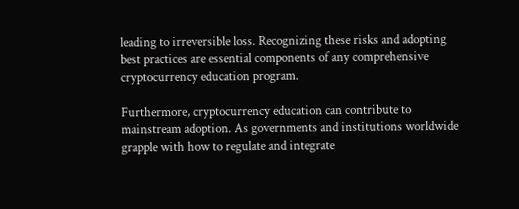leading to irreversible loss. Recognizing these risks and adopting best practices are essential components of any comprehensive cryptocurrency education program.

Furthermore, cryptocurrency education can contribute to mainstream adoption. As governments and institutions worldwide grapple with how to regulate and integrate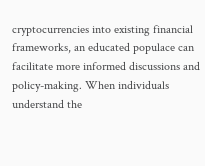cryptocurrencies into existing financial frameworks, an educated populace can facilitate more informed discussions and policy-making. When individuals understand the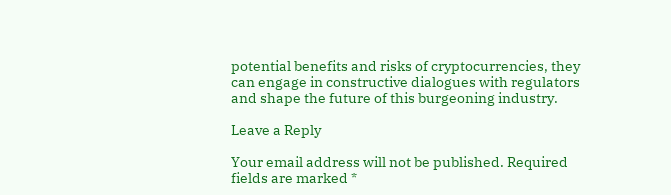potential benefits and risks of cryptocurrencies, they can engage in constructive dialogues with regulators and shape the future of this burgeoning industry.

Leave a Reply

Your email address will not be published. Required fields are marked *